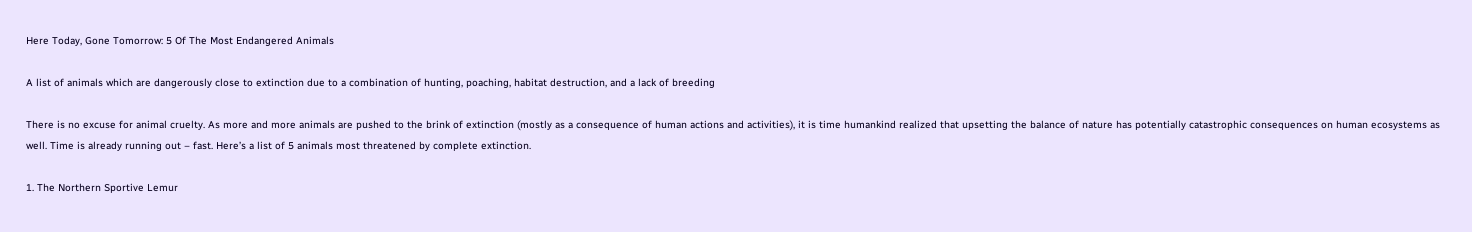Here Today, Gone Tomorrow: 5 Of The Most Endangered Animals

A list of animals which are dangerously close to extinction due to a combination of hunting, poaching, habitat destruction, and a lack of breeding

There is no excuse for animal cruelty. As more and more animals are pushed to the brink of extinction (mostly as a consequence of human actions and activities), it is time humankind realized that upsetting the balance of nature has potentially catastrophic consequences on human ecosystems as well. Time is already running out – fast. Here’s a list of 5 animals most threatened by complete extinction.

1. The Northern Sportive Lemur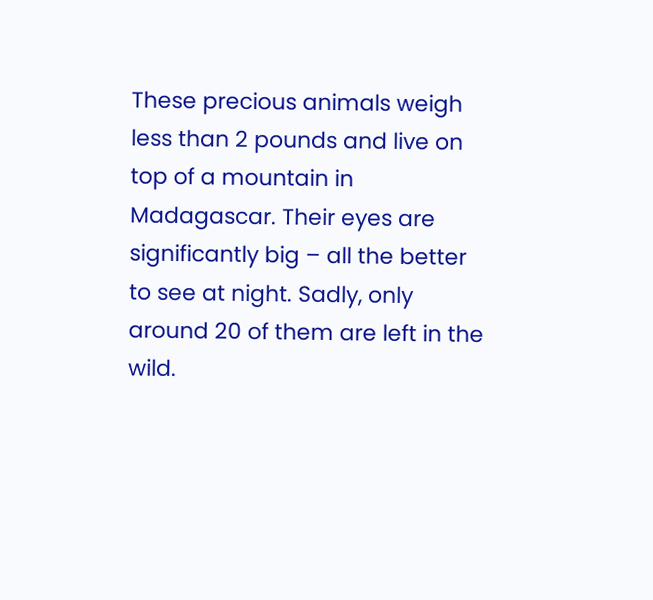These precious animals weigh less than 2 pounds and live on top of a mountain in Madagascar. Their eyes are significantly big – all the better to see at night. Sadly, only around 20 of them are left in the wild.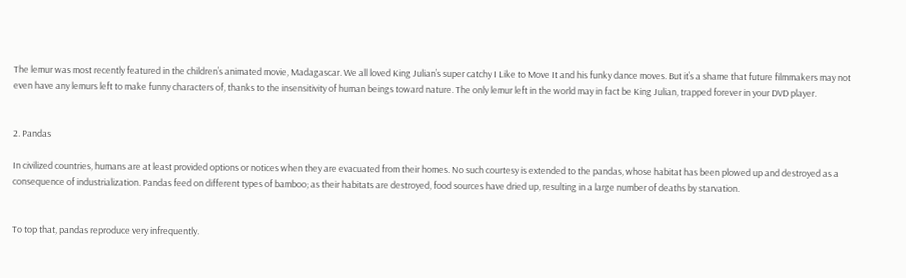The lemur was most recently featured in the children’s animated movie, Madagascar. We all loved King Julian’s super catchy I Like to Move It and his funky dance moves. But it’s a shame that future filmmakers may not even have any lemurs left to make funny characters of, thanks to the insensitivity of human beings toward nature. The only lemur left in the world may in fact be King Julian, trapped forever in your DVD player.


2. Pandas

In civilized countries, humans are at least provided options or notices when they are evacuated from their homes. No such courtesy is extended to the pandas, whose habitat has been plowed up and destroyed as a consequence of industrialization. Pandas feed on different types of bamboo; as their habitats are destroyed, food sources have dried up, resulting in a large number of deaths by starvation.


To top that, pandas reproduce very infrequently.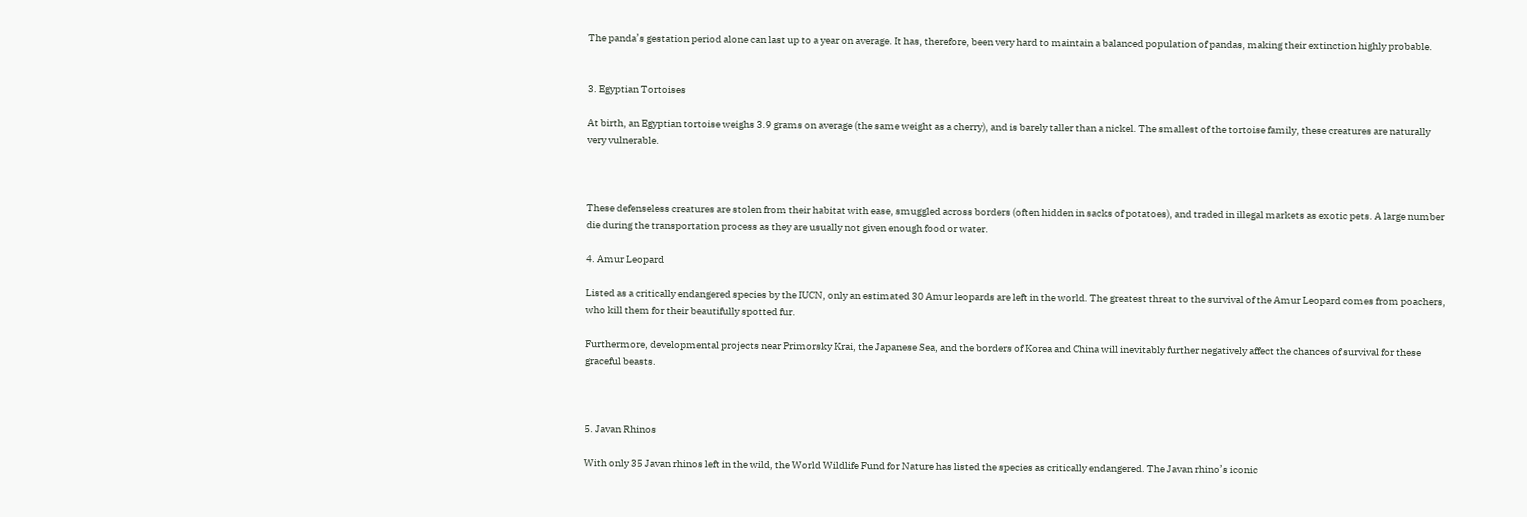The panda’s gestation period alone can last up to a year on average. It has, therefore, been very hard to maintain a balanced population of pandas, making their extinction highly probable.


3. Egyptian Tortoises

At birth, an Egyptian tortoise weighs 3.9 grams on average (the same weight as a cherry), and is barely taller than a nickel. The smallest of the tortoise family, these creatures are naturally very vulnerable.



These defenseless creatures are stolen from their habitat with ease, smuggled across borders (often hidden in sacks of potatoes), and traded in illegal markets as exotic pets. A large number die during the transportation process as they are usually not given enough food or water.

4. Amur Leopard

Listed as a critically endangered species by the IUCN, only an estimated 30 Amur leopards are left in the world. The greatest threat to the survival of the Amur Leopard comes from poachers, who kill them for their beautifully spotted fur.

Furthermore, developmental projects near Primorsky Krai, the Japanese Sea, and the borders of Korea and China will inevitably further negatively affect the chances of survival for these graceful beasts.



5. Javan Rhinos

With only 35 Javan rhinos left in the wild, the World Wildlife Fund for Nature has listed the species as critically endangered. The Javan rhino’s iconic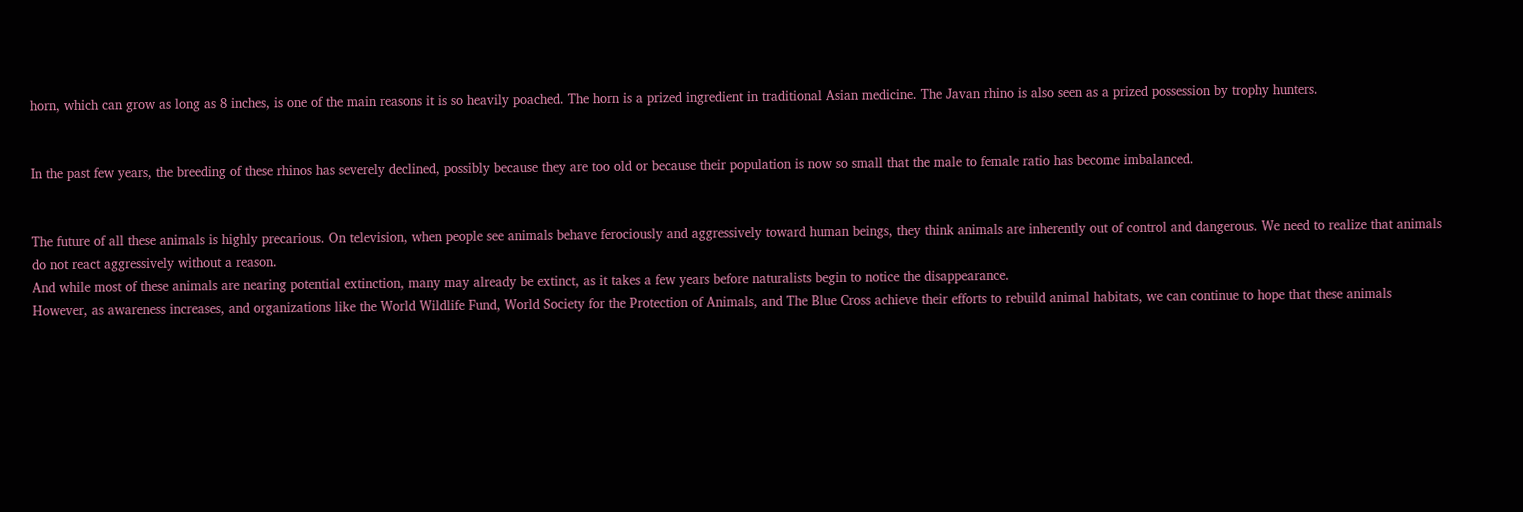horn, which can grow as long as 8 inches, is one of the main reasons it is so heavily poached. The horn is a prized ingredient in traditional Asian medicine. The Javan rhino is also seen as a prized possession by trophy hunters.


In the past few years, the breeding of these rhinos has severely declined, possibly because they are too old or because their population is now so small that the male to female ratio has become imbalanced.


The future of all these animals is highly precarious. On television, when people see animals behave ferociously and aggressively toward human beings, they think animals are inherently out of control and dangerous. We need to realize that animals do not react aggressively without a reason.
And while most of these animals are nearing potential extinction, many may already be extinct, as it takes a few years before naturalists begin to notice the disappearance.
However, as awareness increases, and organizations like the World Wildlife Fund, World Society for the Protection of Animals, and The Blue Cross achieve their efforts to rebuild animal habitats, we can continue to hope that these animals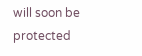will soon be protected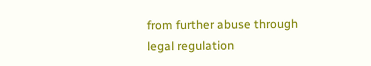from further abuse through legal regulation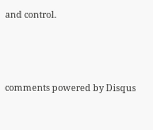and control.




comments powered by Disqus